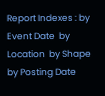Report Indexes : by Event Date  by Location  by Shape  by Posting Date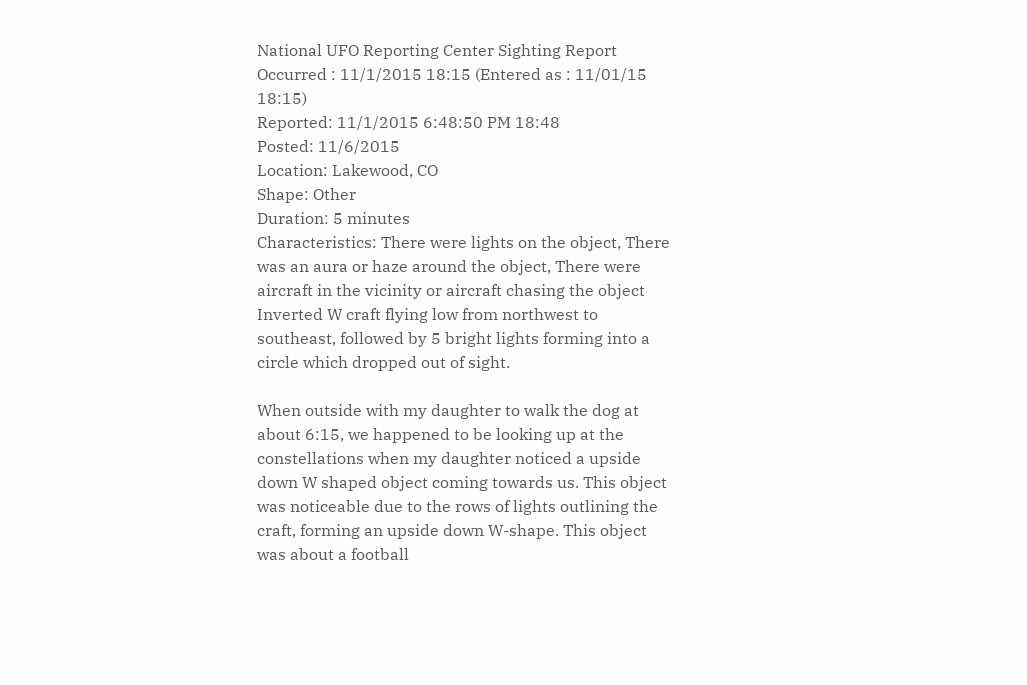National UFO Reporting Center Sighting Report
Occurred : 11/1/2015 18:15 (Entered as : 11/01/15 18:15)
Reported: 11/1/2015 6:48:50 PM 18:48
Posted: 11/6/2015
Location: Lakewood, CO
Shape: Other
Duration: 5 minutes
Characteristics: There were lights on the object, There was an aura or haze around the object, There were aircraft in the vicinity or aircraft chasing the object
Inverted W craft flying low from northwest to southeast, followed by 5 bright lights forming into a circle which dropped out of sight.

When outside with my daughter to walk the dog at about 6:15, we happened to be looking up at the constellations when my daughter noticed a upside down W shaped object coming towards us. This object was noticeable due to the rows of lights outlining the craft, forming an upside down W-shape. This object was about a football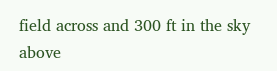field across and 300 ft in the sky above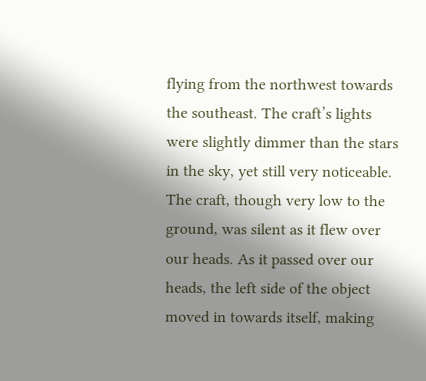flying from the northwest towards the southeast. The craft’s lights were slightly dimmer than the stars in the sky, yet still very noticeable. The craft, though very low to the ground, was silent as it flew over our heads. As it passed over our heads, the left side of the object moved in towards itself, making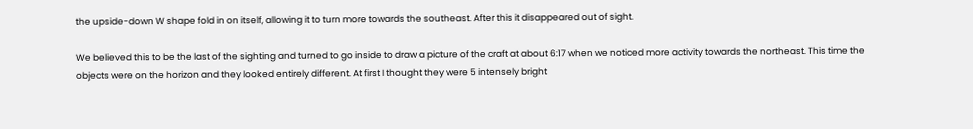the upside-down W shape fold in on itself, allowing it to turn more towards the southeast. After this it disappeared out of sight.

We believed this to be the last of the sighting and turned to go inside to draw a picture of the craft at about 6:17 when we noticed more activity towards the northeast. This time the objects were on the horizon and they looked entirely different. At first I thought they were 5 intensely bright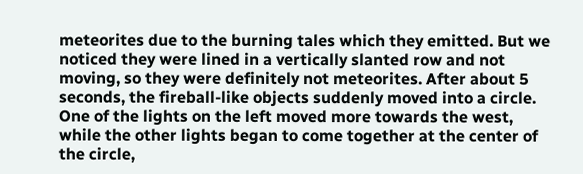meteorites due to the burning tales which they emitted. But we noticed they were lined in a vertically slanted row and not moving, so they were definitely not meteorites. After about 5 seconds, the fireball-like objects suddenly moved into a circle. One of the lights on the left moved more towards the west, while the other lights began to come together at the center of the circle,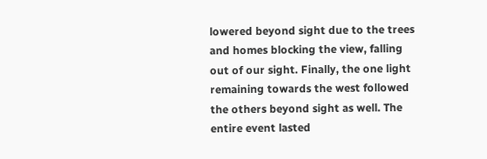lowered beyond sight due to the trees and homes blocking the view, falling out of our sight. Finally, the one light remaining towards the west followed the others beyond sight as well. The entire event lasted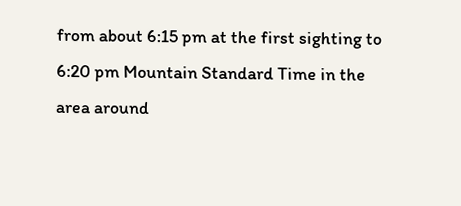from about 6:15 pm at the first sighting to 6:20 pm Mountain Standard Time in the area around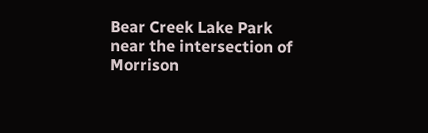Bear Creek Lake Park near the intersection of Morrison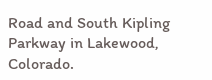Road and South Kipling Parkway in Lakewood, Colorado.